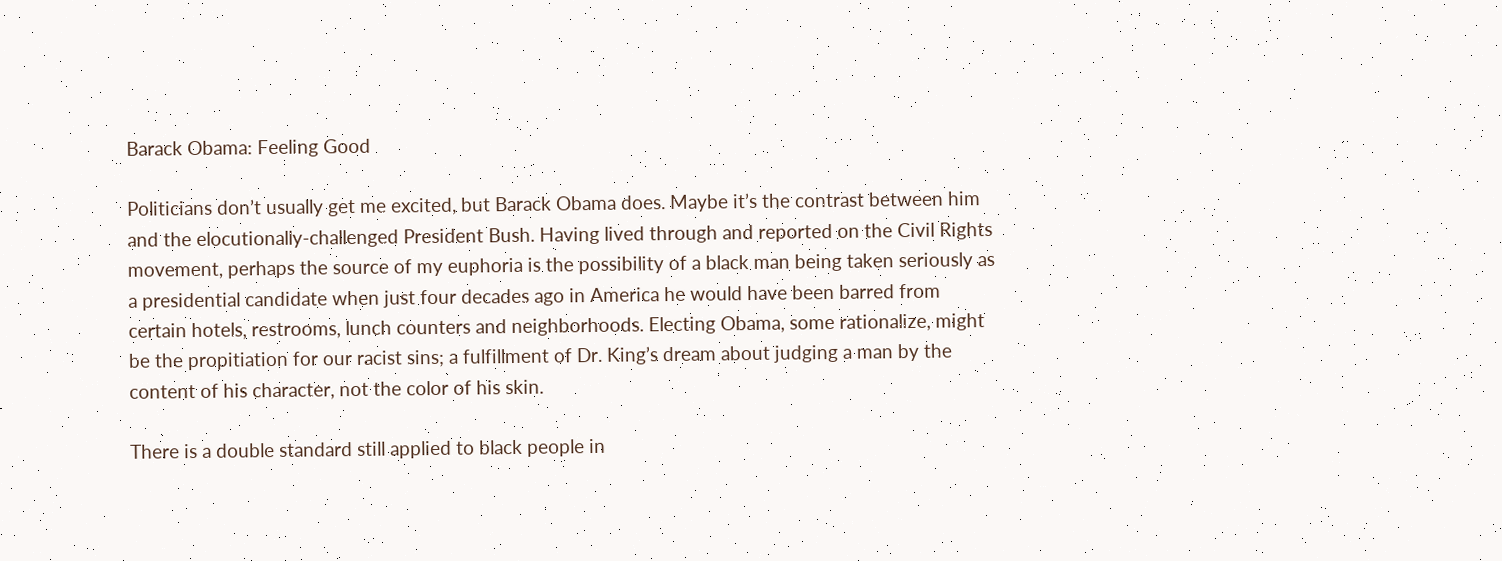Barack Obama: Feeling Good

Politicians don’t usually get me excited, but Barack Obama does. Maybe it’s the contrast between him and the elocutionally-challenged President Bush. Having lived through and reported on the Civil Rights movement, perhaps the source of my euphoria is the possibility of a black man being taken seriously as a presidential candidate when just four decades ago in America he would have been barred from certain hotels, restrooms, lunch counters and neighborhoods. Electing Obama, some rationalize, might be the propitiation for our racist sins; a fulfillment of Dr. King’s dream about judging a man by the content of his character, not the color of his skin.

There is a double standard still applied to black people in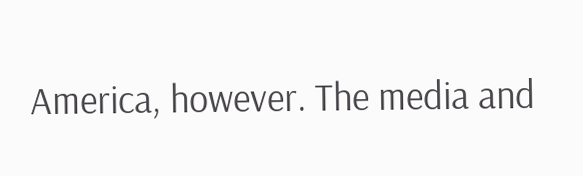America, however. The media and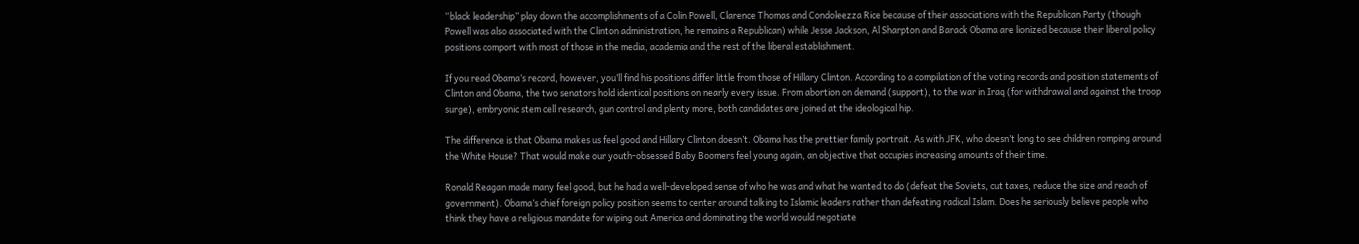“black leadership” play down the accomplishments of a Colin Powell, Clarence Thomas and Condoleezza Rice because of their associations with the Republican Party (though Powell was also associated with the Clinton administration, he remains a Republican) while Jesse Jackson, Al Sharpton and Barack Obama are lionized because their liberal policy positions comport with most of those in the media, academia and the rest of the liberal establishment.

If you read Obama’s record, however, you’ll find his positions differ little from those of Hillary Clinton. According to a compilation of the voting records and position statements of Clinton and Obama, the two senators hold identical positions on nearly every issue. From abortion on demand (support), to the war in Iraq (for withdrawal and against the troop surge), embryonic stem cell research, gun control and plenty more, both candidates are joined at the ideological hip.

The difference is that Obama makes us feel good and Hillary Clinton doesn’t. Obama has the prettier family portrait. As with JFK, who doesn’t long to see children romping around the White House? That would make our youth-obsessed Baby Boomers feel young again, an objective that occupies increasing amounts of their time.

Ronald Reagan made many feel good, but he had a well-developed sense of who he was and what he wanted to do (defeat the Soviets, cut taxes, reduce the size and reach of government). Obama’s chief foreign policy position seems to center around talking to Islamic leaders rather than defeating radical Islam. Does he seriously believe people who think they have a religious mandate for wiping out America and dominating the world would negotiate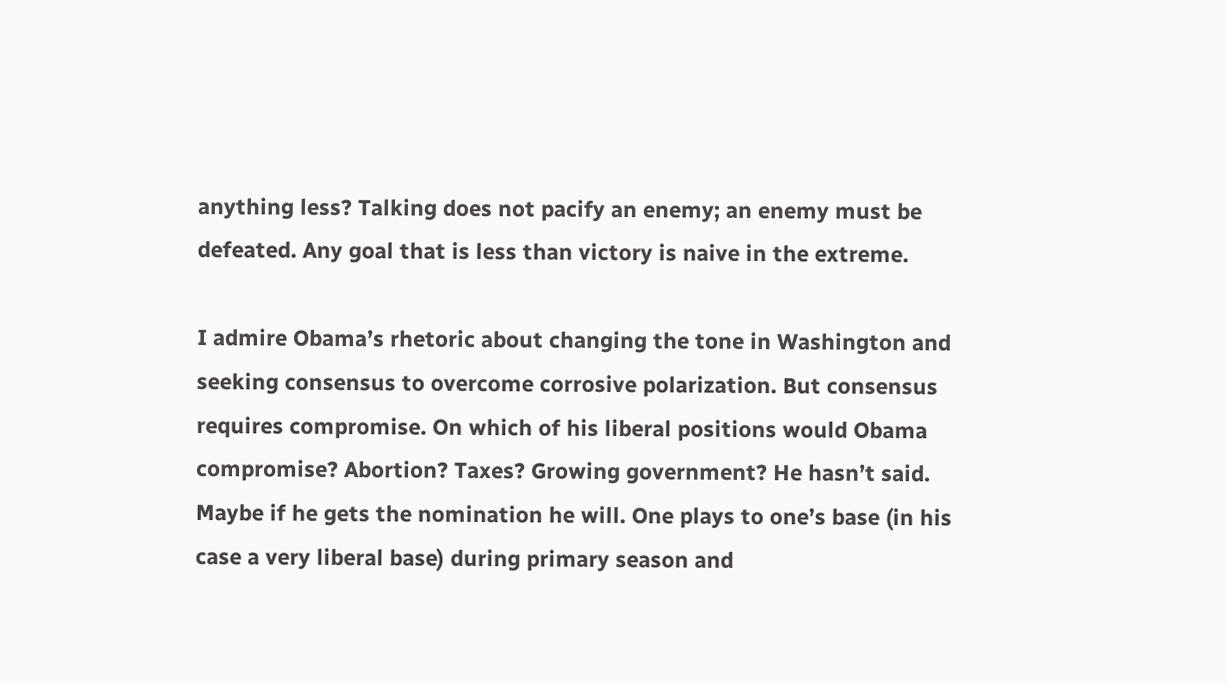anything less? Talking does not pacify an enemy; an enemy must be defeated. Any goal that is less than victory is naive in the extreme.

I admire Obama’s rhetoric about changing the tone in Washington and seeking consensus to overcome corrosive polarization. But consensus requires compromise. On which of his liberal positions would Obama compromise? Abortion? Taxes? Growing government? He hasn’t said. Maybe if he gets the nomination he will. One plays to one’s base (in his case a very liberal base) during primary season and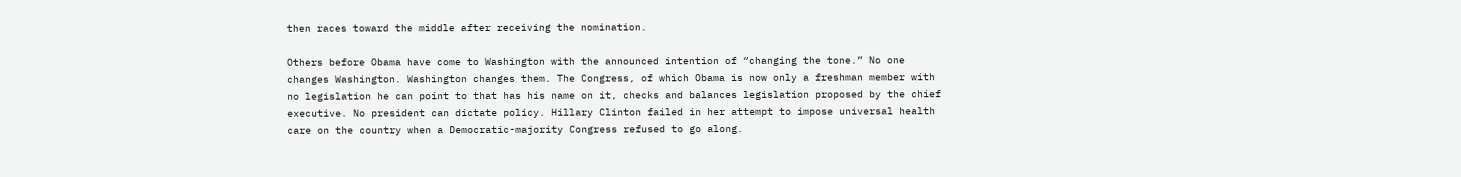then races toward the middle after receiving the nomination.

Others before Obama have come to Washington with the announced intention of “changing the tone.” No one changes Washington. Washington changes them. The Congress, of which Obama is now only a freshman member with no legislation he can point to that has his name on it, checks and balances legislation proposed by the chief executive. No president can dictate policy. Hillary Clinton failed in her attempt to impose universal health care on the country when a Democratic-majority Congress refused to go along.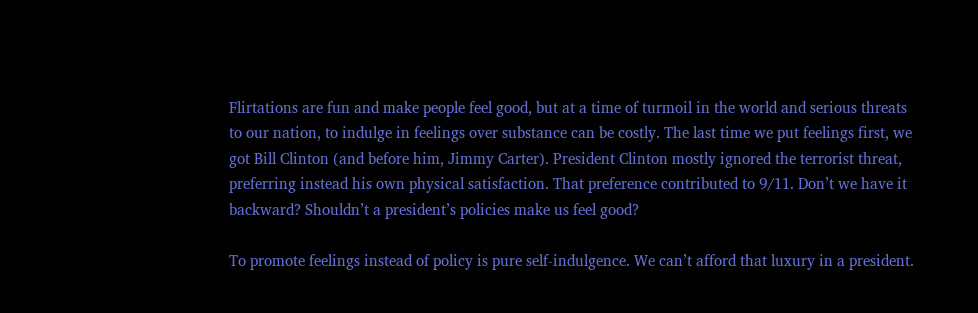Flirtations are fun and make people feel good, but at a time of turmoil in the world and serious threats to our nation, to indulge in feelings over substance can be costly. The last time we put feelings first, we got Bill Clinton (and before him, Jimmy Carter). President Clinton mostly ignored the terrorist threat, preferring instead his own physical satisfaction. That preference contributed to 9/11. Don’t we have it backward? Shouldn’t a president’s policies make us feel good?

To promote feelings instead of policy is pure self-indulgence. We can’t afford that luxury in a president.